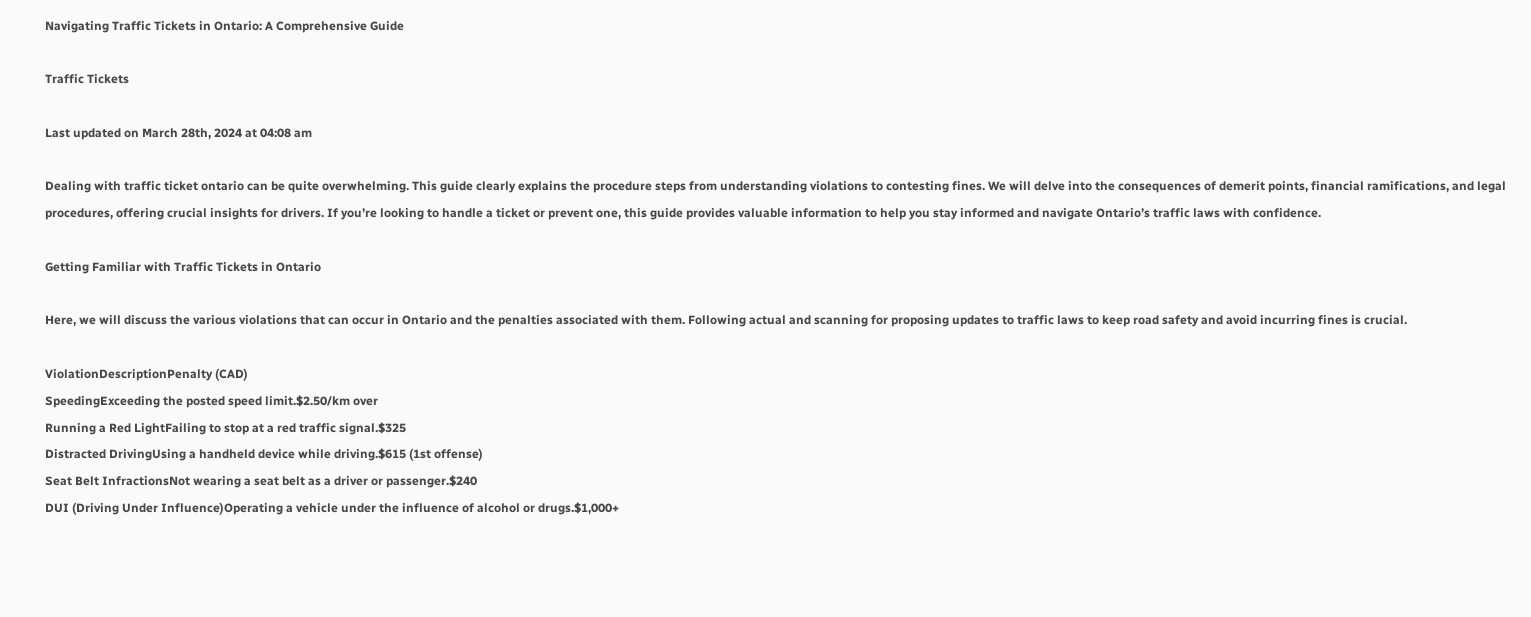Navigating Traffic Tickets in Ontario: A Comprehensive Guide

Traffic Tickets

Last updated on March 28th, 2024 at 04:08 am

Dealing with traffic ticket ontario can be quite overwhelming. This guide clearly explains the procedure steps from understanding violations to contesting fines. We will delve into the consequences of demerit points, financial ramifications, and legal procedures, offering crucial insights for drivers. If you’re looking to handle a ticket or prevent one, this guide provides valuable information to help you stay informed and navigate Ontario’s traffic laws with confidence.

Getting Familiar with Traffic Tickets in Ontario

Here, we will discuss the various violations that can occur in Ontario and the penalties associated with them. Following actual and scanning for proposing updates to traffic laws to keep road safety and avoid incurring fines is crucial.

ViolationDescriptionPenalty (CAD)
SpeedingExceeding the posted speed limit.$2.50/km over
Running a Red LightFailing to stop at a red traffic signal.$325
Distracted DrivingUsing a handheld device while driving.$615 (1st offense)
Seat Belt InfractionsNot wearing a seat belt as a driver or passenger.$240
DUI (Driving Under Influence)Operating a vehicle under the influence of alcohol or drugs.$1,000+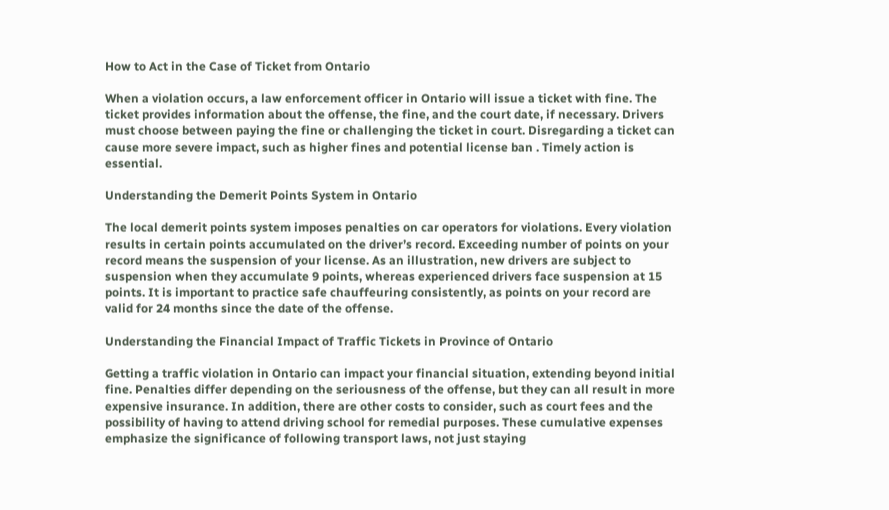How to Act in the Case of Ticket from Ontario

When a violation occurs, a law enforcement officer in Ontario will issue a ticket with fine. The ticket provides information about the offense, the fine, and the court date, if necessary. Drivers must choose between paying the fine or challenging the ticket in court. Disregarding a ticket can cause more severe impact, such as higher fines and potential license ban . Timely action is essential.

Understanding the Demerit Points System in Ontario

The local demerit points system imposes penalties on car operators for violations. Every violation results in certain points accumulated on the driver’s record. Exceeding number of points on your record means the suspension of your license. As an illustration, new drivers are subject to suspension when they accumulate 9 points, whereas experienced drivers face suspension at 15 points. It is important to practice safe chauffeuring consistently, as points on your record are valid for 24 months since the date of the offense.

Understanding the Financial Impact of Traffic Tickets in Province of Ontario

Getting a traffic violation in Ontario can impact your financial situation, extending beyond initial fine. Penalties differ depending on the seriousness of the offense, but they can all result in more expensive insurance. In addition, there are other costs to consider, such as court fees and the possibility of having to attend driving school for remedial purposes. These cumulative expenses emphasize the significance of following transport laws, not just staying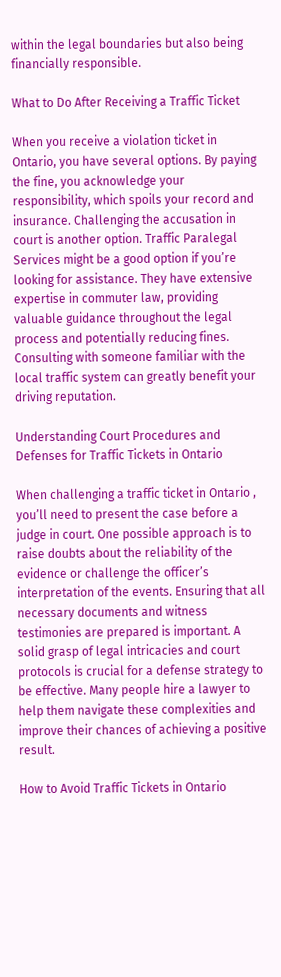within the legal boundaries but also being financially responsible.

What to Do After Receiving a Traffic Ticket

When you receive a violation ticket in Ontario, you have several options. By paying the fine, you acknowledge your responsibility, which spoils your record and insurance. Challenging the accusation in court is another option. Traffic Paralegal Services might be a good option if you’re looking for assistance. They have extensive expertise in commuter law, providing valuable guidance throughout the legal process and potentially reducing fines. Consulting with someone familiar with the local traffic system can greatly benefit your driving reputation.

Understanding Court Procedures and Defenses for Traffic Tickets in Ontario

When challenging a traffic ticket in Ontario , you’ll need to present the case before a judge in court. One possible approach is to raise doubts about the reliability of the evidence or challenge the officer’s interpretation of the events. Ensuring that all necessary documents and witness testimonies are prepared is important. A solid grasp of legal intricacies and court protocols is crucial for a defense strategy to be effective. Many people hire a lawyer to help them navigate these complexities and improve their chances of achieving a positive result.

How to Avoid Traffic Tickets in Ontario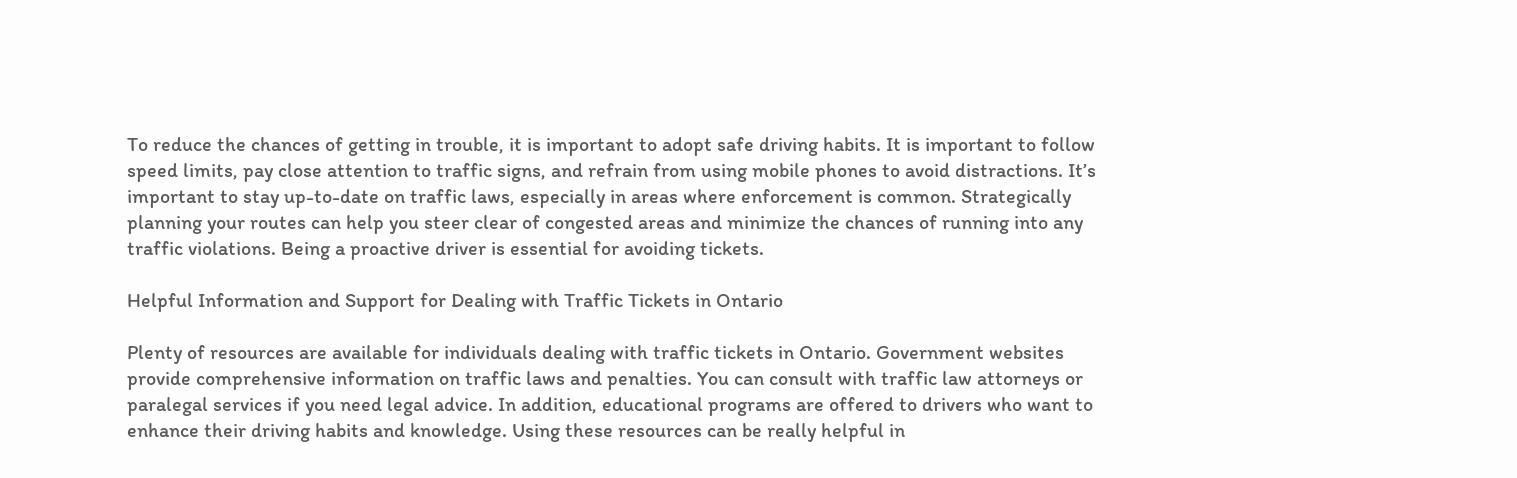To reduce the chances of getting in trouble, it is important to adopt safe driving habits. It is important to follow speed limits, pay close attention to traffic signs, and refrain from using mobile phones to avoid distractions. It’s important to stay up-to-date on traffic laws, especially in areas where enforcement is common. Strategically planning your routes can help you steer clear of congested areas and minimize the chances of running into any traffic violations. Being a proactive driver is essential for avoiding tickets.

Helpful Information and Support for Dealing with Traffic Tickets in Ontario

Plenty of resources are available for individuals dealing with traffic tickets in Ontario. Government websites provide comprehensive information on traffic laws and penalties. You can consult with traffic law attorneys or paralegal services if you need legal advice. In addition, educational programs are offered to drivers who want to enhance their driving habits and knowledge. Using these resources can be really helpful in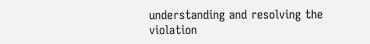understanding and resolving the violation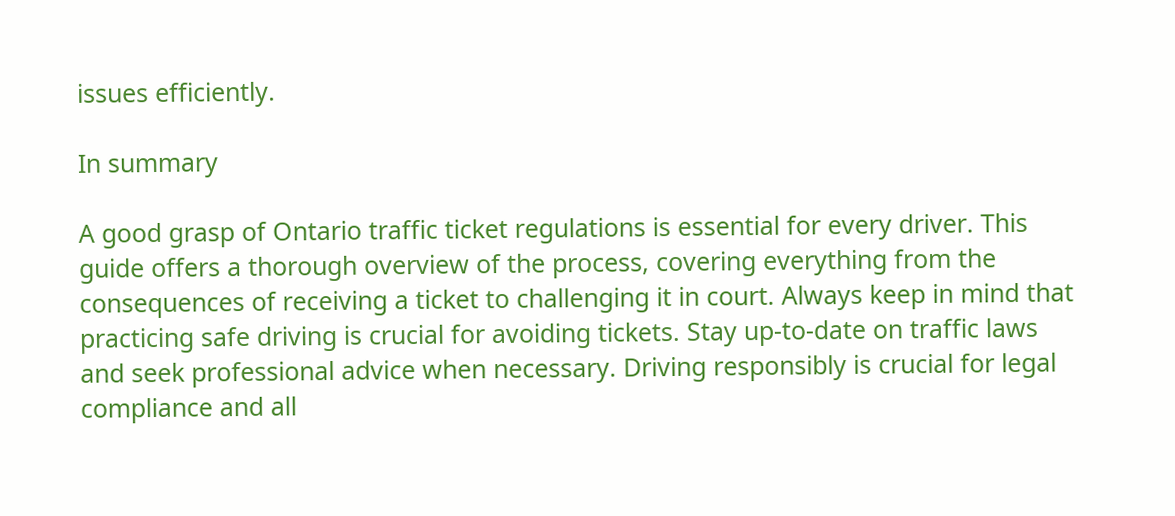issues efficiently.

In summary

A good grasp of Ontario traffic ticket regulations is essential for every driver. This guide offers a thorough overview of the process, covering everything from the consequences of receiving a ticket to challenging it in court. Always keep in mind that practicing safe driving is crucial for avoiding tickets. Stay up-to-date on traffic laws and seek professional advice when necessary. Driving responsibly is crucial for legal compliance and all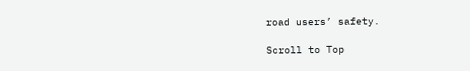road users’ safety.

Scroll to Top